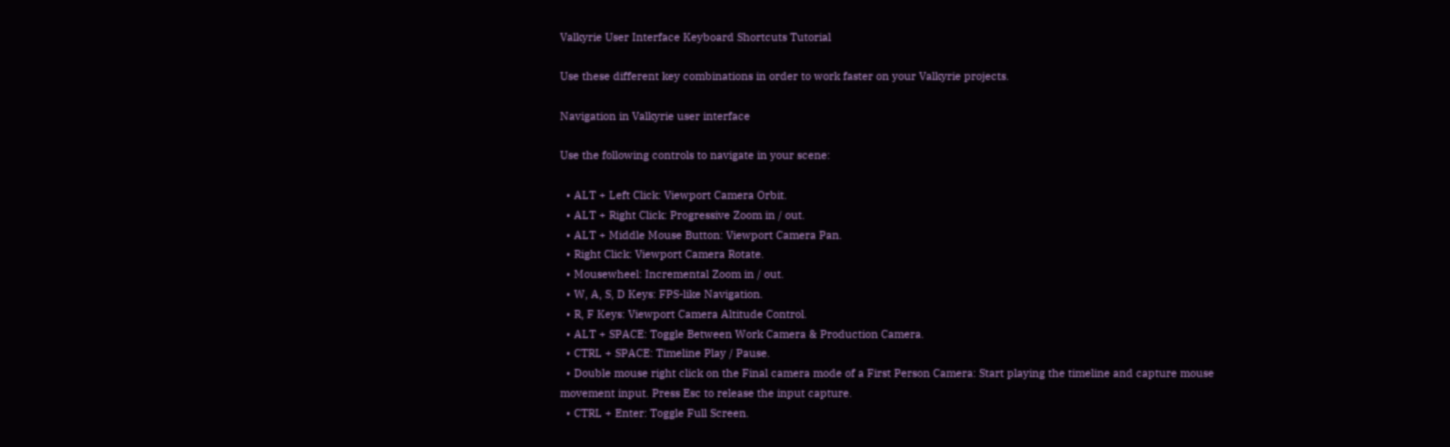Valkyrie User Interface Keyboard Shortcuts Tutorial

Use these different key combinations in order to work faster on your Valkyrie projects.

Navigation in Valkyrie user interface

Use the following controls to navigate in your scene:

  • ALT + Left Click: Viewport Camera Orbit.
  • ALT + Right Click: Progressive Zoom in / out.
  • ALT + Middle Mouse Button: Viewport Camera Pan.
  • Right Click: Viewport Camera Rotate.
  • Mousewheel: Incremental Zoom in / out.
  • W, A, S, D Keys: FPS-like Navigation.
  • R, F Keys: Viewport Camera Altitude Control.
  • ALT + SPACE: Toggle Between Work Camera & Production Camera.
  • CTRL + SPACE: Timeline Play / Pause.
  • Double mouse right click on the Final camera mode of a First Person Camera: Start playing the timeline and capture mouse movement input. Press Esc to release the input capture.
  • CTRL + Enter: Toggle Full Screen.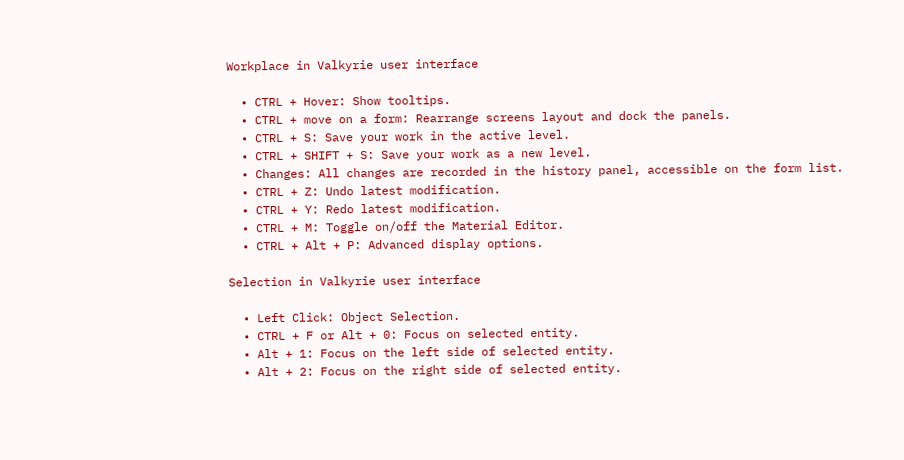Workplace in Valkyrie user interface

  • CTRL + Hover: Show tooltips.
  • CTRL + move on a form: Rearrange screens layout and dock the panels.
  • CTRL + S: Save your work in the active level.
  • CTRL + SHIFT + S: Save your work as a new level.
  • Changes: All changes are recorded in the history panel, accessible on the form list.
  • CTRL + Z: Undo latest modification.
  • CTRL + Y: Redo latest modification.
  • CTRL + M: Toggle on/off the Material Editor.
  • CTRL + Alt + P: Advanced display options.

Selection in Valkyrie user interface

  • Left Click: Object Selection.
  • CTRL + F or Alt + 0: Focus on selected entity.
  • Alt + 1: Focus on the left side of selected entity.
  • Alt + 2: Focus on the right side of selected entity.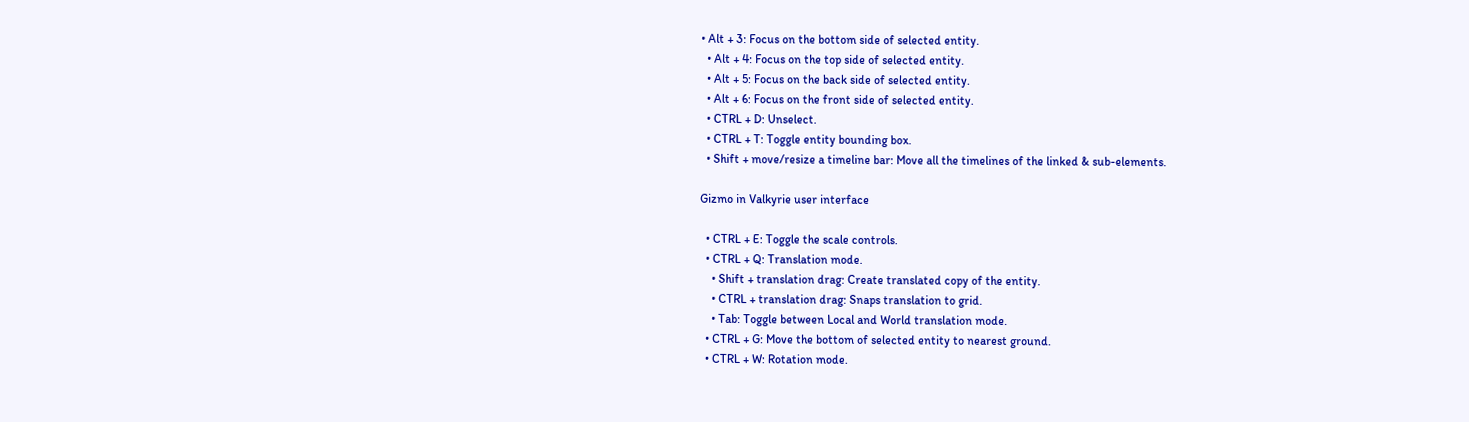• Alt + 3: Focus on the bottom side of selected entity.
  • Alt + 4: Focus on the top side of selected entity.
  • Alt + 5: Focus on the back side of selected entity.
  • Alt + 6: Focus on the front side of selected entity.
  • CTRL + D: Unselect.
  • CTRL + T: Toggle entity bounding box.
  • Shift + move/resize a timeline bar: Move all the timelines of the linked & sub-elements.

Gizmo in Valkyrie user interface

  • CTRL + E: Toggle the scale controls.
  • CTRL + Q: Translation mode.
    • Shift + translation drag: Create translated copy of the entity.
    • CTRL + translation drag: Snaps translation to grid.
    • Tab: Toggle between Local and World translation mode.
  • CTRL + G: Move the bottom of selected entity to nearest ground.
  • CTRL + W: Rotation mode.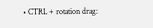• CTRL + rotation drag: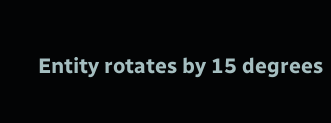Entity rotates by 15 degrees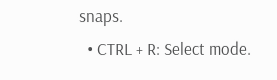snaps.
  • CTRL + R: Select mode.